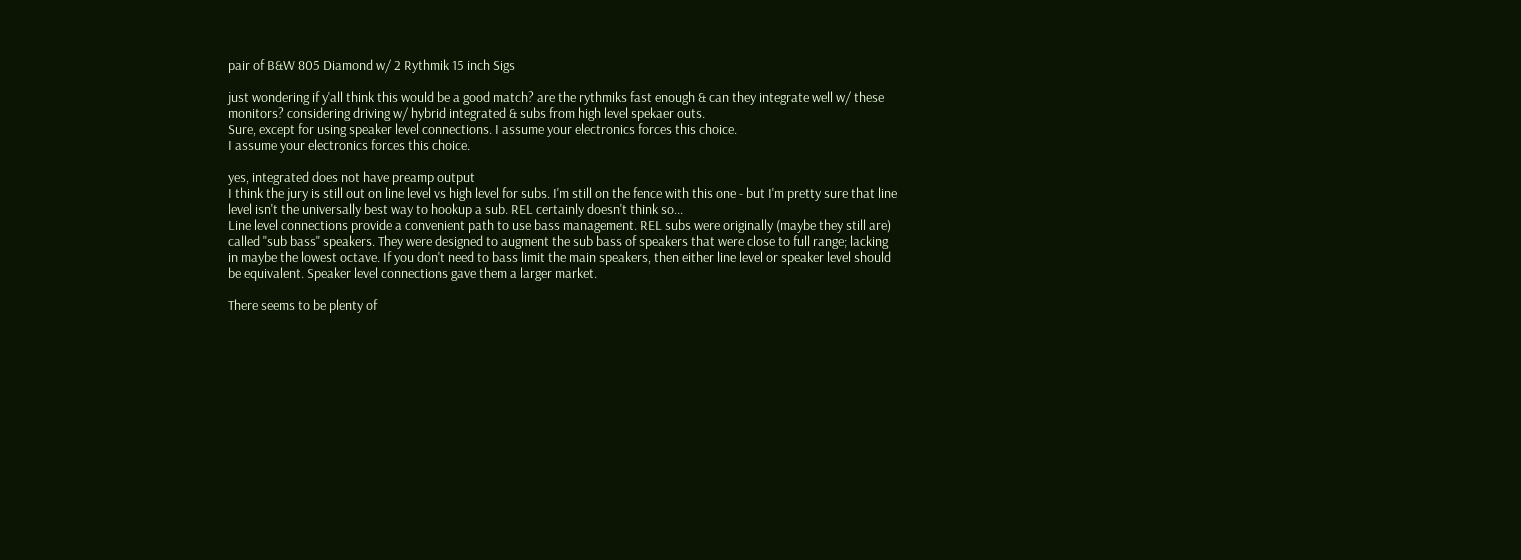pair of B&W 805 Diamond w/ 2 Rythmik 15 inch Sigs

just wondering if y'all think this would be a good match? are the rythmiks fast enough & can they integrate well w/ these monitors? considering driving w/ hybrid integrated & subs from high level spekaer outs.
Sure, except for using speaker level connections. I assume your electronics forces this choice.
I assume your electronics forces this choice.

yes, integrated does not have preamp output
I think the jury is still out on line level vs high level for subs. I'm still on the fence with this one - but I'm pretty sure that line level isn't the universally best way to hookup a sub. REL certainly doesn't think so...
Line level connections provide a convenient path to use bass management. REL subs were originally (maybe they still are) called "sub bass" speakers. They were designed to augment the sub bass of speakers that were close to full range; lacking in maybe the lowest octave. If you don't need to bass limit the main speakers, then either line level or speaker level should be equivalent. Speaker level connections gave them a larger market.

There seems to be plenty of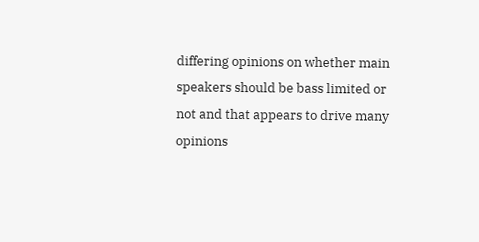differing opinions on whether main speakers should be bass limited or not and that appears to drive many opinions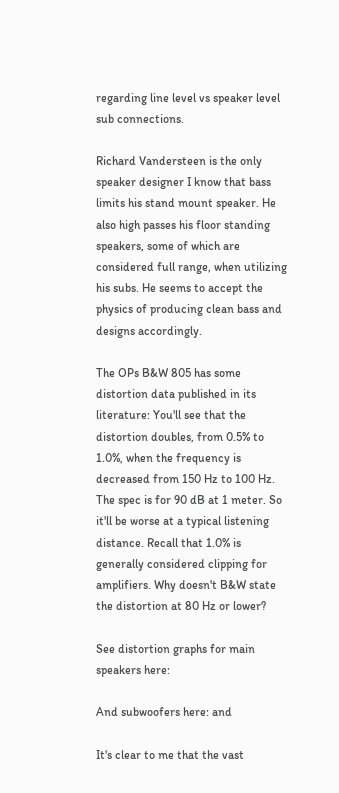regarding line level vs speaker level sub connections.

Richard Vandersteen is the only speaker designer I know that bass limits his stand mount speaker. He also high passes his floor standing speakers, some of which are considered full range, when utilizing his subs. He seems to accept the physics of producing clean bass and designs accordingly.

The OPs B&W 805 has some distortion data published in its literature: You'll see that the distortion doubles, from 0.5% to 1.0%, when the frequency is decreased from 150 Hz to 100 Hz. The spec is for 90 dB at 1 meter. So it'll be worse at a typical listening distance. Recall that 1.0% is generally considered clipping for amplifiers. Why doesn't B&W state the distortion at 80 Hz or lower?

See distortion graphs for main speakers here:

And subwoofers here: and

It's clear to me that the vast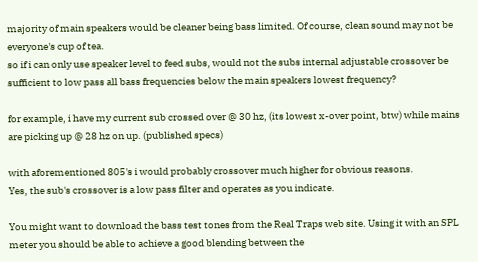majority of main speakers would be cleaner being bass limited. Of course, clean sound may not be everyone's cup of tea.
so if i can only use speaker level to feed subs, would not the subs internal adjustable crossover be sufficient to low pass all bass frequencies below the main speakers lowest frequency?

for example, i have my current sub crossed over @ 30 hz, (its lowest x-over point, btw) while mains are picking up @ 28 hz on up. (published specs)

with aforementioned 805's i would probably crossover much higher for obvious reasons.
Yes, the sub's crossover is a low pass filter and operates as you indicate.

You might want to download the bass test tones from the Real Traps web site. Using it with an SPL meter you should be able to achieve a good blending between the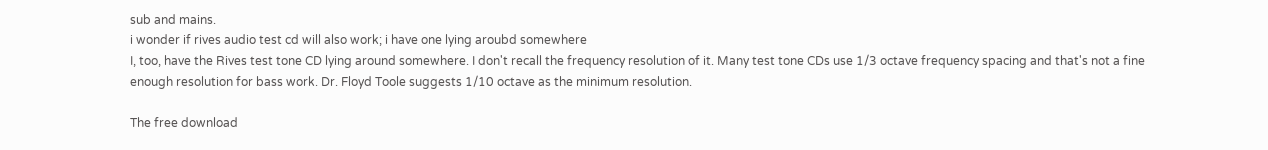sub and mains.
i wonder if rives audio test cd will also work; i have one lying aroubd somewhere
I, too, have the Rives test tone CD lying around somewhere. I don't recall the frequency resolution of it. Many test tone CDs use 1/3 octave frequency spacing and that's not a fine enough resolution for bass work. Dr. Floyd Toole suggests 1/10 octave as the minimum resolution.

The free download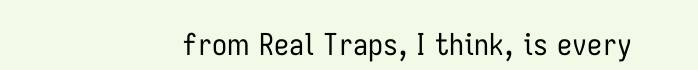from Real Traps, I think, is every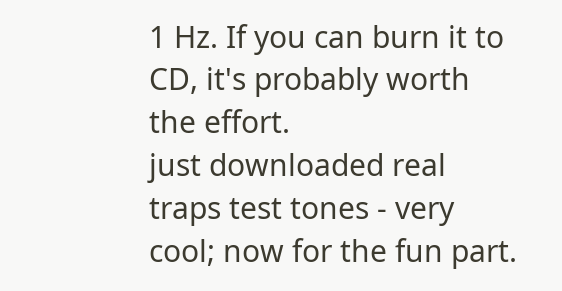1 Hz. If you can burn it to CD, it's probably worth the effort.
just downloaded real traps test tones - very cool; now for the fun part.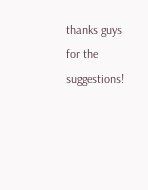thanks guys for the suggestions!